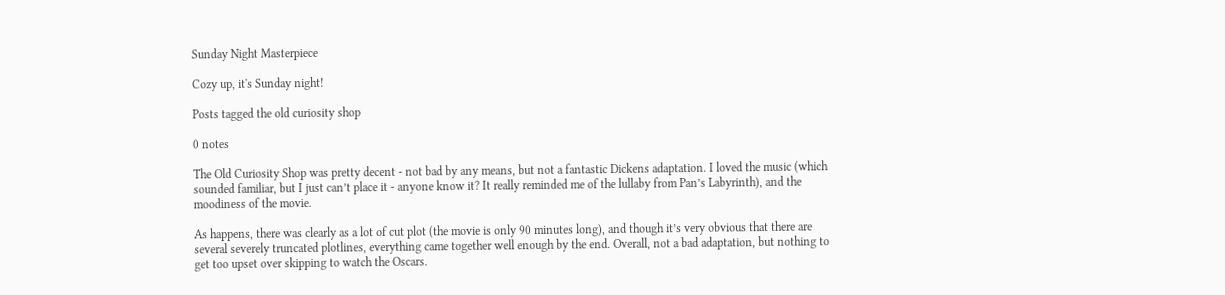Sunday Night Masterpiece

Cozy up, it's Sunday night!

Posts tagged the old curiosity shop

0 notes

The Old Curiosity Shop was pretty decent - not bad by any means, but not a fantastic Dickens adaptation. I loved the music (which sounded familiar, but I just can’t place it - anyone know it? It really reminded me of the lullaby from Pan’s Labyrinth), and the moodiness of the movie.

As happens, there was clearly as a lot of cut plot (the movie is only 90 minutes long), and though it’s very obvious that there are several severely truncated plotlines, everything came together well enough by the end. Overall, not a bad adaptation, but nothing to get too upset over skipping to watch the Oscars.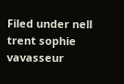Filed under nell trent sophie vavasseur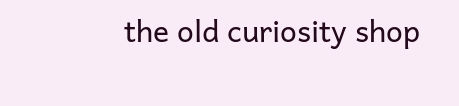the old curiosity shop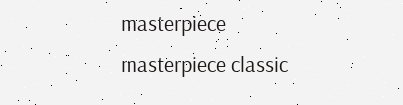masterpiece masterpiece classic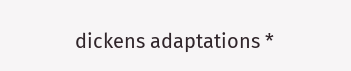dickens adaptations *